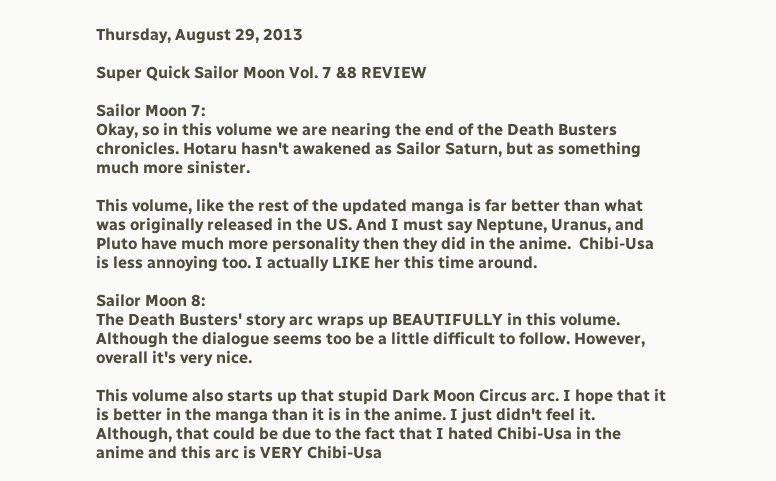Thursday, August 29, 2013

Super Quick Sailor Moon Vol. 7 &8 REVIEW

Sailor Moon 7:
Okay, so in this volume we are nearing the end of the Death Busters chronicles. Hotaru hasn't awakened as Sailor Saturn, but as something much more sinister.

This volume, like the rest of the updated manga is far better than what was originally released in the US. And I must say Neptune, Uranus, and Pluto have much more personality then they did in the anime.  Chibi-Usa is less annoying too. I actually LIKE her this time around.

Sailor Moon 8:
The Death Busters' story arc wraps up BEAUTIFULLY in this volume. Although the dialogue seems too be a little difficult to follow. However, overall it's very nice.

This volume also starts up that stupid Dark Moon Circus arc. I hope that it is better in the manga than it is in the anime. I just didn't feel it. Although, that could be due to the fact that I hated Chibi-Usa in the anime and this arc is VERY Chibi-Usa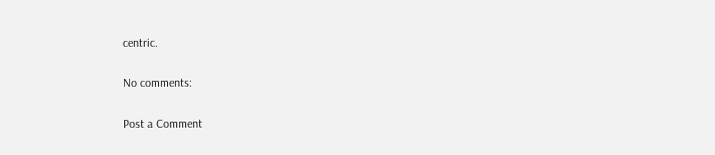centric.

No comments:

Post a Comment